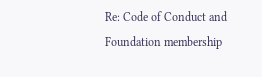Re: Code of Conduct and Foundation membership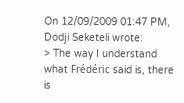On 12/09/2009 01:47 PM, Dodji Seketeli wrote:
> The way I understand what Frédéric said is, there is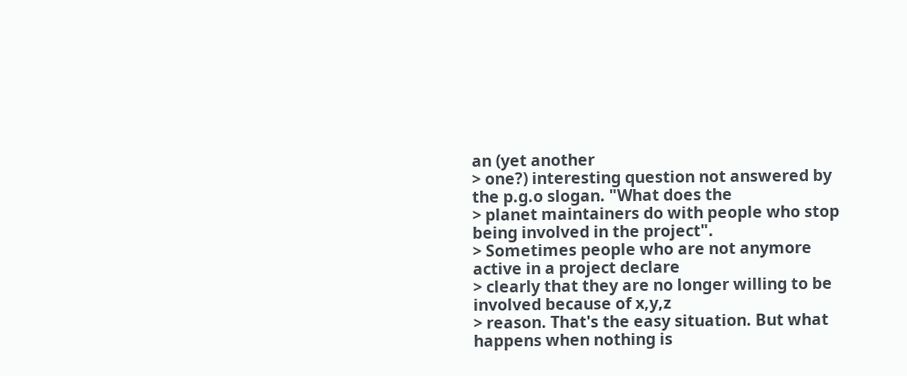an (yet another
> one?) interesting question not answered by the p.g.o slogan. "What does the
> planet maintainers do with people who stop being involved in the project".
> Sometimes people who are not anymore active in a project declare
> clearly that they are no longer willing to be involved because of x,y,z
> reason. That's the easy situation. But what happens when nothing is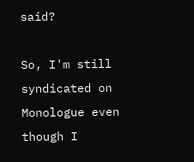said?

So, I'm still syndicated on Monologue even though I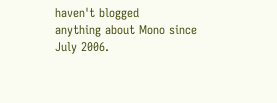haven't blogged
anything about Mono since July 2006.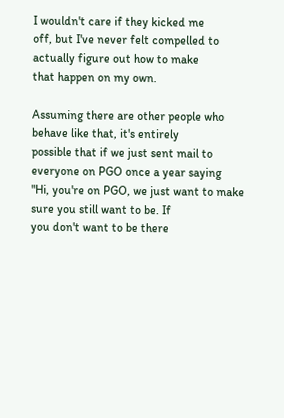I wouldn't care if they kicked me
off, but I've never felt compelled to actually figure out how to make
that happen on my own.

Assuming there are other people who behave like that, it's entirely
possible that if we just sent mail to everyone on PGO once a year saying
"Hi, you're on PGO, we just want to make sure you still want to be. If
you don't want to be there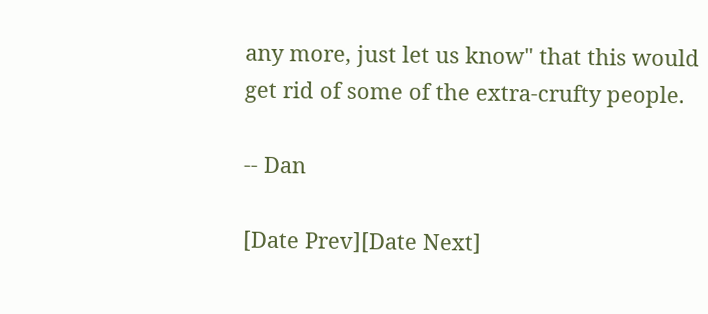any more, just let us know" that this would
get rid of some of the extra-crufty people.

-- Dan

[Date Prev][Date Next]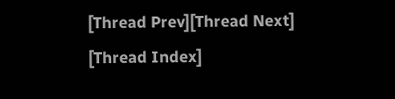[Thread Prev][Thread Next]   [Thread Index]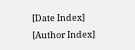[Date Index] [Author Index]